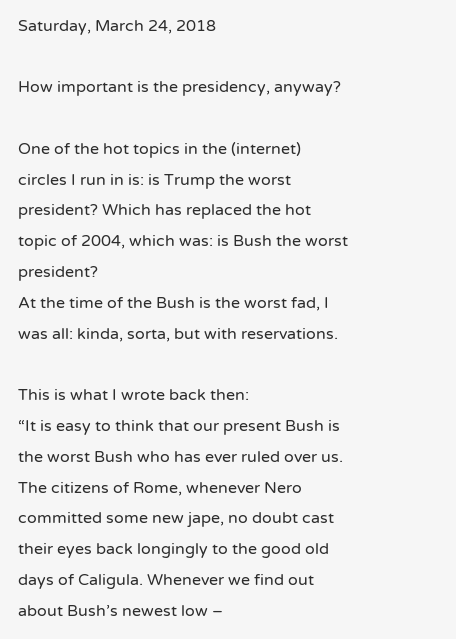Saturday, March 24, 2018

How important is the presidency, anyway?

One of the hot topics in the (internet) circles I run in is: is Trump the worst president? Which has replaced the hot topic of 2004, which was: is Bush the worst president?
At the time of the Bush is the worst fad, I was all: kinda, sorta, but with reservations.

This is what I wrote back then:
“It is easy to think that our present Bush is the worst Bush who has ever ruled over us. The citizens of Rome, whenever Nero committed some new jape, no doubt cast their eyes back longingly to the good old days of Caligula. Whenever we find out about Bush’s newest low –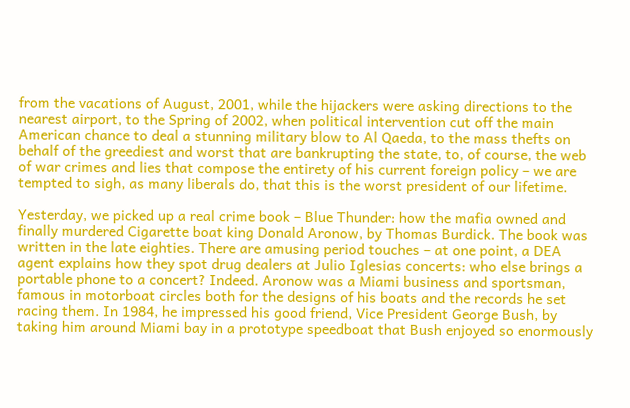from the vacations of August, 2001, while the hijackers were asking directions to the nearest airport, to the Spring of 2002, when political intervention cut off the main American chance to deal a stunning military blow to Al Qaeda, to the mass thefts on behalf of the greediest and worst that are bankrupting the state, to, of course, the web of war crimes and lies that compose the entirety of his current foreign policy – we are tempted to sigh, as many liberals do, that this is the worst president of our lifetime.

Yesterday, we picked up a real crime book – Blue Thunder: how the mafia owned and finally murdered Cigarette boat king Donald Aronow, by Thomas Burdick. The book was written in the late eighties. There are amusing period touches – at one point, a DEA agent explains how they spot drug dealers at Julio Iglesias concerts: who else brings a portable phone to a concert? Indeed. Aronow was a Miami business and sportsman, famous in motorboat circles both for the designs of his boats and the records he set racing them. In 1984, he impressed his good friend, Vice President George Bush, by taking him around Miami bay in a prototype speedboat that Bush enjoyed so enormously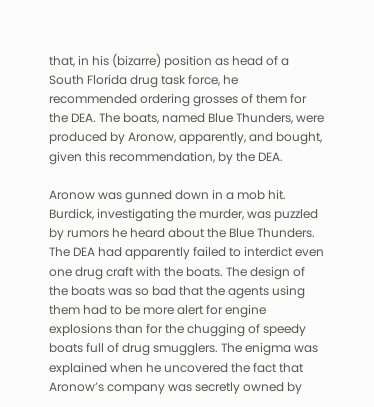that, in his (bizarre) position as head of a South Florida drug task force, he recommended ordering grosses of them for the DEA. The boats, named Blue Thunders, were produced by Aronow, apparently, and bought, given this recommendation, by the DEA.

Aronow was gunned down in a mob hit. Burdick, investigating the murder, was puzzled by rumors he heard about the Blue Thunders. The DEA had apparently failed to interdict even one drug craft with the boats. The design of the boats was so bad that the agents using them had to be more alert for engine explosions than for the chugging of speedy boats full of drug smugglers. The enigma was explained when he uncovered the fact that Aronow’s company was secretly owned by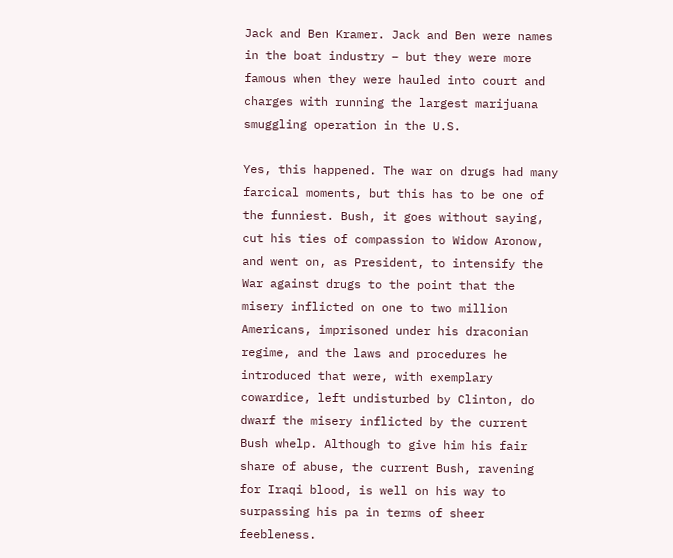Jack and Ben Kramer. Jack and Ben were names in the boat industry – but they were more famous when they were hauled into court and charges with running the largest marijuana smuggling operation in the U.S.

Yes, this happened. The war on drugs had many farcical moments, but this has to be one of the funniest. Bush, it goes without saying, cut his ties of compassion to Widow Aronow, and went on, as President, to intensify the War against drugs to the point that the misery inflicted on one to two million Americans, imprisoned under his draconian regime, and the laws and procedures he introduced that were, with exemplary cowardice, left undisturbed by Clinton, do dwarf the misery inflicted by the current Bush whelp. Although to give him his fair share of abuse, the current Bush, ravening for Iraqi blood, is well on his way to surpassing his pa in terms of sheer feebleness.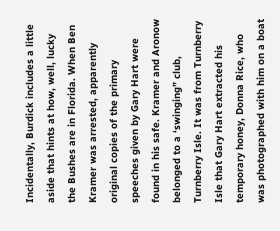Incidentally, Burdick includes a little aside that hints at how, well, lucky the Bushes are in Florida. When Ben Kramer was arrested, apparently original copies of the primary speeches given by Gary Hart were found in his safe. Kramer and Aronow belonged to a ‘swinging” club, Turnberry Isle. It was from Turnberry Isle that Gary Hart extracted his temporary honey, Donna Rice, who was photographed with him on a boat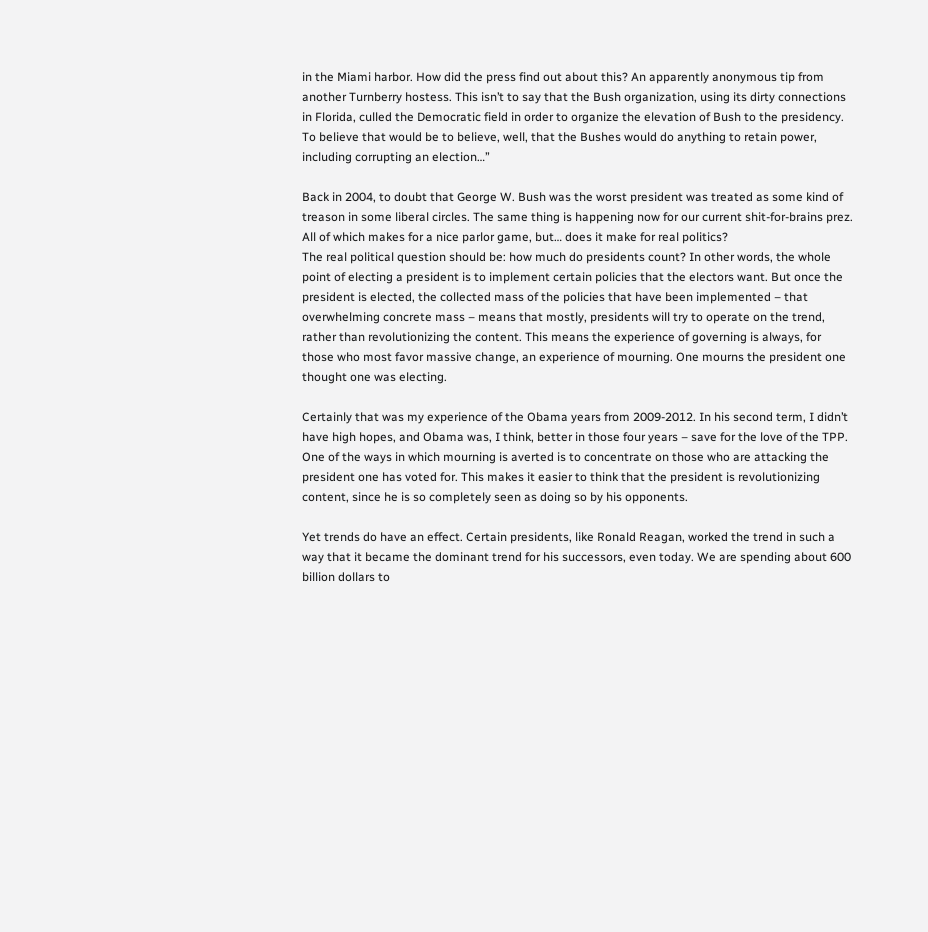in the Miami harbor. How did the press find out about this? An apparently anonymous tip from another Turnberry hostess. This isn’t to say that the Bush organization, using its dirty connections in Florida, culled the Democratic field in order to organize the elevation of Bush to the presidency. To believe that would be to believe, well, that the Bushes would do anything to retain power, including corrupting an election…”

Back in 2004, to doubt that George W. Bush was the worst president was treated as some kind of treason in some liberal circles. The same thing is happening now for our current shit-for-brains prez. All of which makes for a nice parlor game, but… does it make for real politics?
The real political question should be: how much do presidents count? In other words, the whole point of electing a president is to implement certain policies that the electors want. But once the president is elected, the collected mass of the policies that have been implemented – that overwhelming concrete mass – means that mostly, presidents will try to operate on the trend, rather than revolutionizing the content. This means the experience of governing is always, for those who most favor massive change, an experience of mourning. One mourns the president one thought one was electing.

Certainly that was my experience of the Obama years from 2009-2012. In his second term, I didn’t have high hopes, and Obama was, I think, better in those four years – save for the love of the TPP.
One of the ways in which mourning is averted is to concentrate on those who are attacking the president one has voted for. This makes it easier to think that the president is revolutionizing content, since he is so completely seen as doing so by his opponents.

Yet trends do have an effect. Certain presidents, like Ronald Reagan, worked the trend in such a way that it became the dominant trend for his successors, even today. We are spending about 600 billion dollars to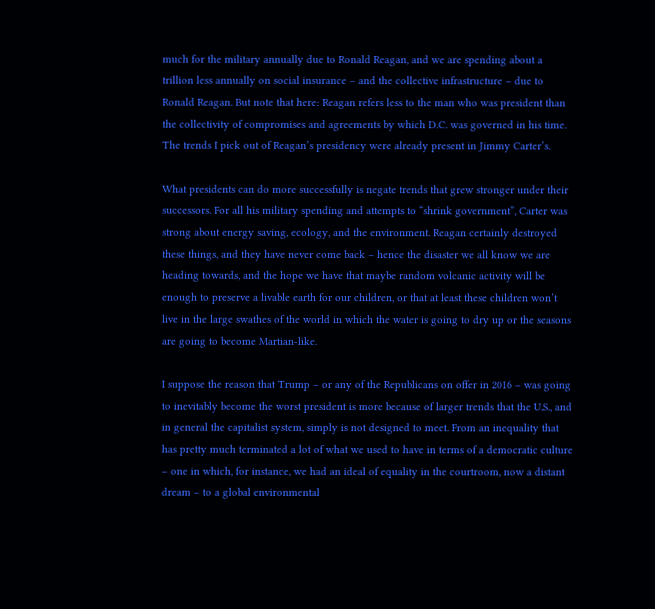much for the military annually due to Ronald Reagan, and we are spending about a trillion less annually on social insurance – and the collective infrastructure – due to Ronald Reagan. But note that here: Reagan refers less to the man who was president than the collectivity of compromises and agreements by which D.C. was governed in his time. The trends I pick out of Reagan’s presidency were already present in Jimmy Carter’s.

What presidents can do more successfully is negate trends that grew stronger under their successors. For all his military spending and attempts to “shrink government”, Carter was strong about energy saving, ecology, and the environment. Reagan certainly destroyed these things, and they have never come back – hence the disaster we all know we are heading towards, and the hope we have that maybe random volcanic activity will be enough to preserve a livable earth for our children, or that at least these children won’t live in the large swathes of the world in which the water is going to dry up or the seasons are going to become Martian-like.

I suppose the reason that Trump – or any of the Republicans on offer in 2016 – was going to inevitably become the worst president is more because of larger trends that the U.S., and in general the capitalist system, simply is not designed to meet. From an inequality that has pretty much terminated a lot of what we used to have in terms of a democratic culture – one in which, for instance, we had an ideal of equality in the courtroom, now a distant dream – to a global environmental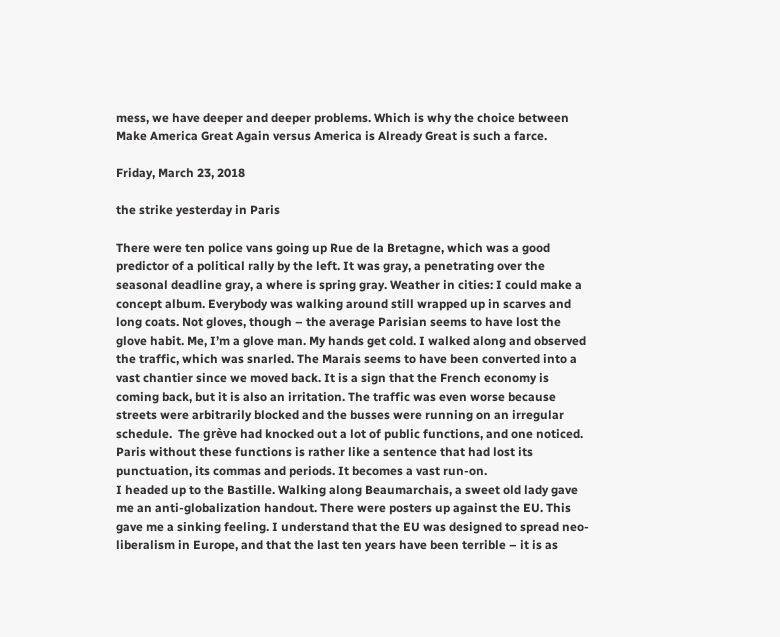mess, we have deeper and deeper problems. Which is why the choice between Make America Great Again versus America is Already Great is such a farce.

Friday, March 23, 2018

the strike yesterday in Paris

There were ten police vans going up Rue de la Bretagne, which was a good predictor of a political rally by the left. It was gray, a penetrating over the seasonal deadline gray, a where is spring gray. Weather in cities: I could make a concept album. Everybody was walking around still wrapped up in scarves and long coats. Not gloves, though – the average Parisian seems to have lost the glove habit. Me, I’m a glove man. My hands get cold. I walked along and observed the traffic, which was snarled. The Marais seems to have been converted into a vast chantier since we moved back. It is a sign that the French economy is coming back, but it is also an irritation. The traffic was even worse because streets were arbitrarily blocked and the busses were running on an irregular schedule.  The grève had knocked out a lot of public functions, and one noticed.  Paris without these functions is rather like a sentence that had lost its punctuation, its commas and periods. It becomes a vast run-on.
I headed up to the Bastille. Walking along Beaumarchais, a sweet old lady gave me an anti-globalization handout. There were posters up against the EU. This gave me a sinking feeling. I understand that the EU was designed to spread neo-liberalism in Europe, and that the last ten years have been terrible – it is as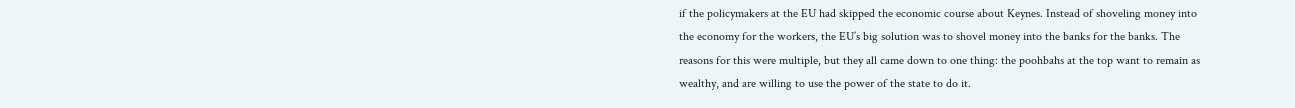if the policymakers at the EU had skipped the economic course about Keynes. Instead of shoveling money into the economy for the workers, the EU’s big solution was to shovel money into the banks for the banks. The reasons for this were multiple, but they all came down to one thing: the poohbahs at the top want to remain as wealthy, and are willing to use the power of the state to do it.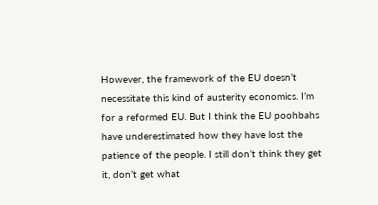However, the framework of the EU doesn’t necessitate this kind of austerity economics. I’m for a reformed EU. But I think the EU poohbahs have underestimated how they have lost the patience of the people. I still don’t think they get it, don’t get what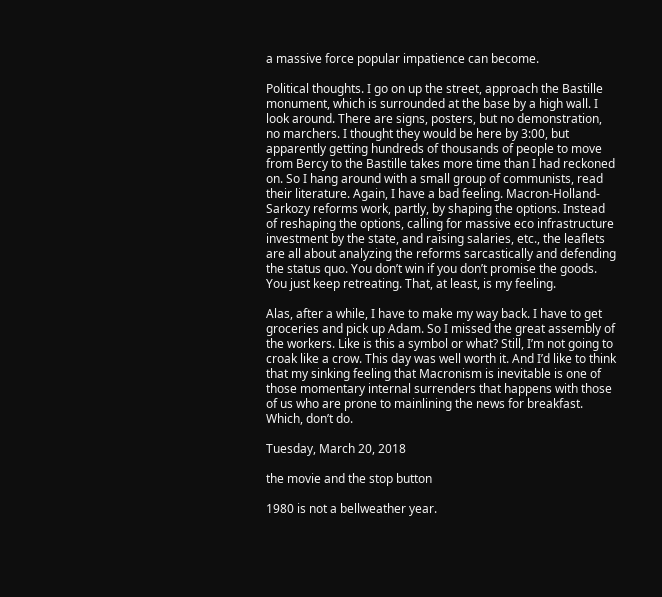a massive force popular impatience can become.

Political thoughts. I go on up the street, approach the Bastille monument, which is surrounded at the base by a high wall. I look around. There are signs, posters, but no demonstration, no marchers. I thought they would be here by 3:00, but apparently getting hundreds of thousands of people to move from Bercy to the Bastille takes more time than I had reckoned on. So I hang around with a small group of communists, read their literature. Again, I have a bad feeling. Macron-Holland-Sarkozy reforms work, partly, by shaping the options. Instead of reshaping the options, calling for massive eco infrastructure investment by the state, and raising salaries, etc., the leaflets are all about analyzing the reforms sarcastically and defending the status quo. You don’t win if you don’t promise the goods. You just keep retreating. That, at least, is my feeling.

Alas, after a while, I have to make my way back. I have to get groceries and pick up Adam. So I missed the great assembly of the workers. Like is this a symbol or what? Still, I’m not going to croak like a crow. This day was well worth it. And I’d like to think that my sinking feeling that Macronism is inevitable is one of those momentary internal surrenders that happens with those of us who are prone to mainlining the news for breakfast. Which, don’t do.

Tuesday, March 20, 2018

the movie and the stop button

1980 is not a bellweather year.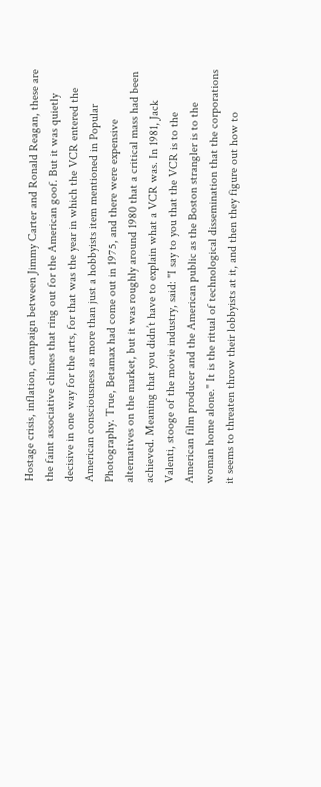Hostage crisis, inflation, campaign between Jimmy Carter and Ronald Reagan, these are the faint associative chimes that ring out for the American goof. But it was quietly decisive in one way for the arts, for that was the year in which the VCR entered the American consciousness as more than just a hobbyists item mentioned in Popular Photography. True, Betamax had come out in 1975, and there were expensive alternatives on the market, but it was roughly around 1980 that a critical mass had been achieved. Meaning that you didn’t have to explain what a VCR was. In 1981, Jack Valenti, stooge of the movie industry, said: "I say to you that the VCR is to the American film producer and the American public as the Boston strangler is to the woman home alone." It is the ritual of technological dissemination that the corporations it seems to threaten throw their lobbyists at it, and then they figure out how to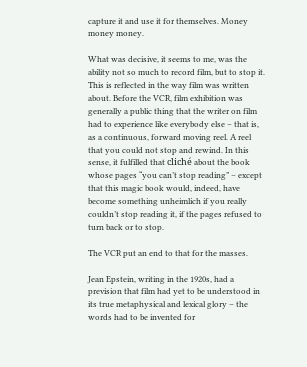capture it and use it for themselves. Money money money.

What was decisive, it seems to me, was the ability not so much to record film, but to stop it.
This is reflected in the way film was written about. Before the VCR, film exhibition was generally a public thing that the writer on film had to experience like everybody else – that is, as a continuous, forward moving reel. A reel that you could not stop and rewind. In this sense, it fulfilled that cliché about the book whose pages “you can’t stop reading” – except that this magic book would, indeed, have become something unheimlich if you really couldn’t stop reading it, if the pages refused to turn back or to stop.

The VCR put an end to that for the masses.

Jean Epstein, writing in the 1920s, had a prevision that film had yet to be understood in its true metaphysical and lexical glory – the words had to be invented for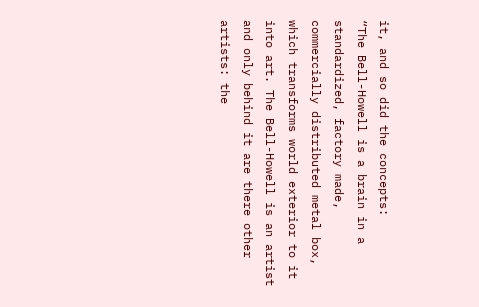it, and so did the concepts:
“The Bell-Howell is a brain in a standardized, factory made, commercially distributed metal box, which transforms world exterior to it into art. The Bell-Howell is an artist and only behind it are there other artists: the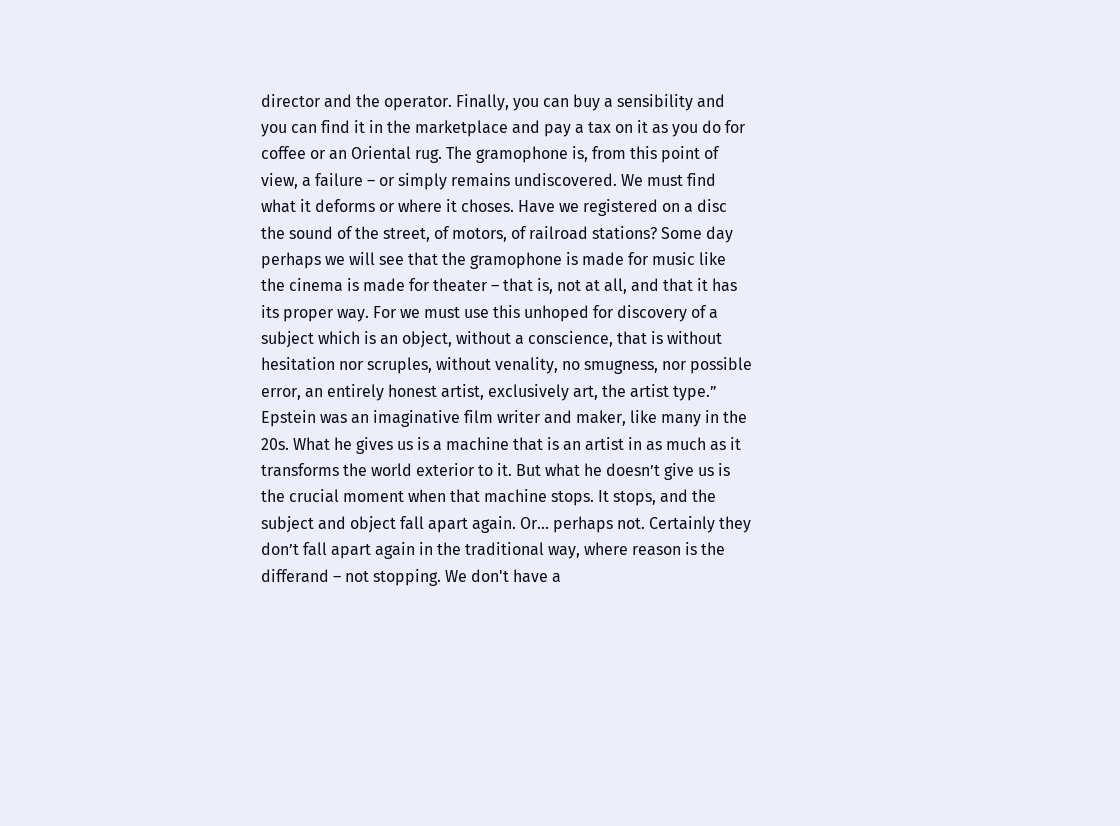director and the operator. Finally, you can buy a sensibility and you can find it in the marketplace and pay a tax on it as you do for coffee or an Oriental rug. The gramophone is, from this point of view, a failure – or simply remains undiscovered. We must find what it deforms or where it choses. Have we registered on a disc the sound of the street, of motors, of railroad stations? Some day perhaps we will see that the gramophone is made for music like the cinema is made for theater – that is, not at all, and that it has its proper way. For we must use this unhoped for discovery of a subject which is an object, without a conscience, that is without hesitation nor scruples, without venality, no smugness, nor possible error, an entirely honest artist, exclusively art, the artist type.”
Epstein was an imaginative film writer and maker, like many in the 20s. What he gives us is a machine that is an artist in as much as it transforms the world exterior to it. But what he doesn’t give us is the crucial moment when that machine stops. It stops, and the subject and object fall apart again. Or… perhaps not. Certainly they don’t fall apart again in the traditional way, where reason is the differand – not stopping. We don't have a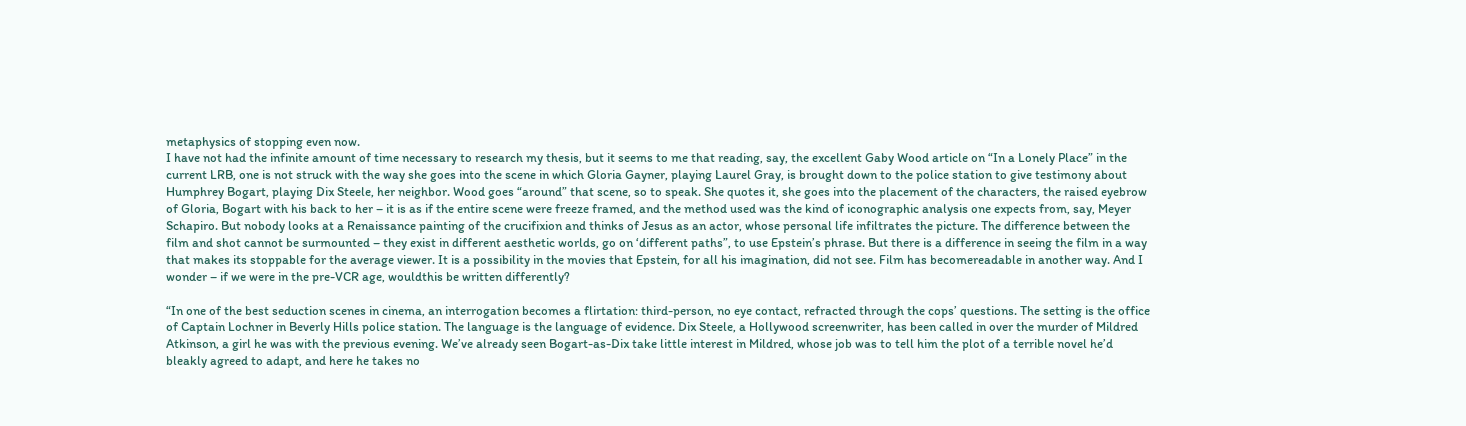metaphysics of stopping even now.
I have not had the infinite amount of time necessary to research my thesis, but it seems to me that reading, say, the excellent Gaby Wood article on “In a Lonely Place” in the current LRB, one is not struck with the way she goes into the scene in which Gloria Gayner, playing Laurel Gray, is brought down to the police station to give testimony about Humphrey Bogart, playing Dix Steele, her neighbor. Wood goes “around” that scene, so to speak. She quotes it, she goes into the placement of the characters, the raised eyebrow of Gloria, Bogart with his back to her – it is as if the entire scene were freeze framed, and the method used was the kind of iconographic analysis one expects from, say, Meyer Schapiro. But nobody looks at a Renaissance painting of the crucifixion and thinks of Jesus as an actor, whose personal life infiltrates the picture. The difference between the film and shot cannot be surmounted – they exist in different aesthetic worlds, go on ‘different paths”, to use Epstein’s phrase. But there is a difference in seeing the film in a way that makes its stoppable for the average viewer. It is a possibility in the movies that Epstein, for all his imagination, did not see. Film has becomereadable in another way. And I wonder – if we were in the pre-VCR age, wouldthis be written differently?

“In one of the best seduction scenes in cinema, an interrogation becomes a flirtation: third-person, no eye contact, refracted through the cops’ questions. The setting is the office of Captain Lochner in Beverly Hills police station. The language is the language of evidence. Dix Steele, a Hollywood screenwriter, has been called in over the murder of Mildred Atkinson, a girl he was with the previous evening. We’ve already seen Bogart-as-Dix take little interest in Mildred, whose job was to tell him the plot of a terrible novel he’d bleakly agreed to adapt, and here he takes no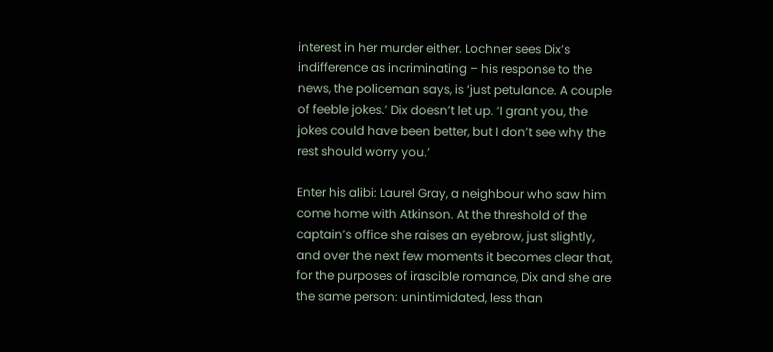interest in her murder either. Lochner sees Dix’s indifference as incriminating – his response to the news, the policeman says, is ‘just petulance. A couple of feeble jokes.’ Dix doesn’t let up. ‘I grant you, the jokes could have been better, but I don’t see why the rest should worry you.’

Enter his alibi: Laurel Gray, a neighbour who saw him come home with Atkinson. At the threshold of the captain’s office she raises an eyebrow, just slightly, and over the next few moments it becomes clear that, for the purposes of irascible romance, Dix and she are the same person: unintimidated, less than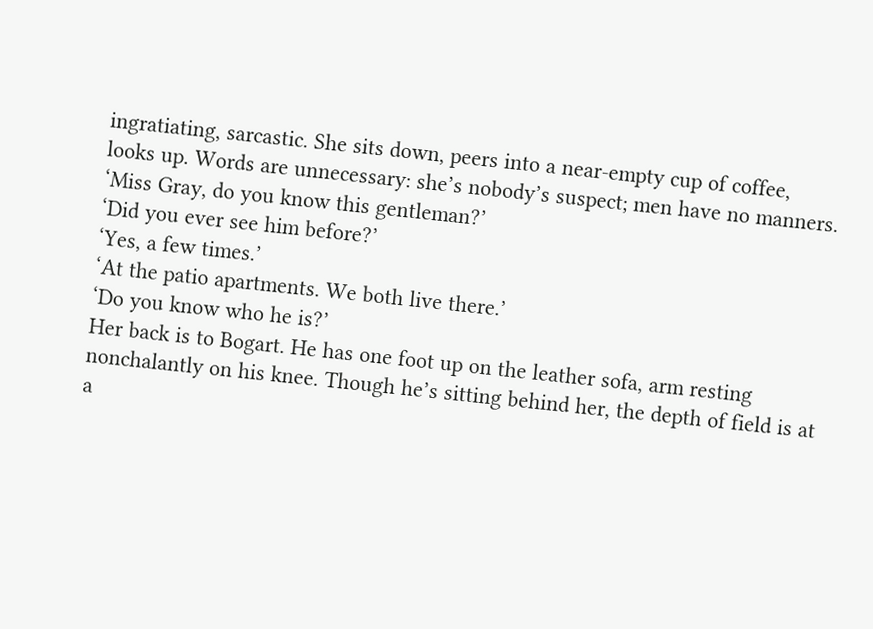ingratiating, sarcastic. She sits down, peers into a near-empty cup of coffee, looks up. Words are unnecessary: she’s nobody’s suspect; men have no manners.
‘Miss Gray, do you know this gentleman?’
‘Did you ever see him before?’
‘Yes, a few times.’
‘At the patio apartments. We both live there.’
‘Do you know who he is?’
Her back is to Bogart. He has one foot up on the leather sofa, arm resting nonchalantly on his knee. Though he’s sitting behind her, the depth of field is at a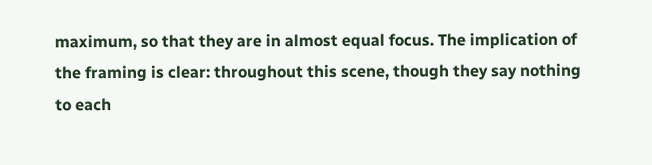maximum, so that they are in almost equal focus. The implication of the framing is clear: throughout this scene, though they say nothing to each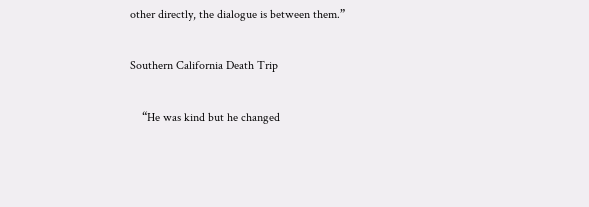other directly, the dialogue is between them.”

Southern California Death Trip

    “He was kind but he changed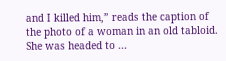and I killed him,” reads the caption of the photo of a woman in an old tabloid. She was headed to ...